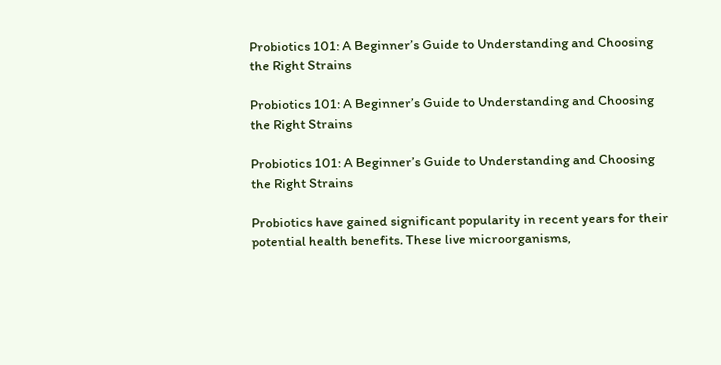Probiotics 101: A Beginner’s Guide to Understanding and Choosing the Right Strains

Probiotics 101: A Beginner’s Guide to Understanding and Choosing the Right Strains

Probiotics 101: A Beginner’s Guide to Understanding and Choosing the Right Strains

Probiotics have gained significant popularity in recent years for their potential health benefits. These live microorganisms,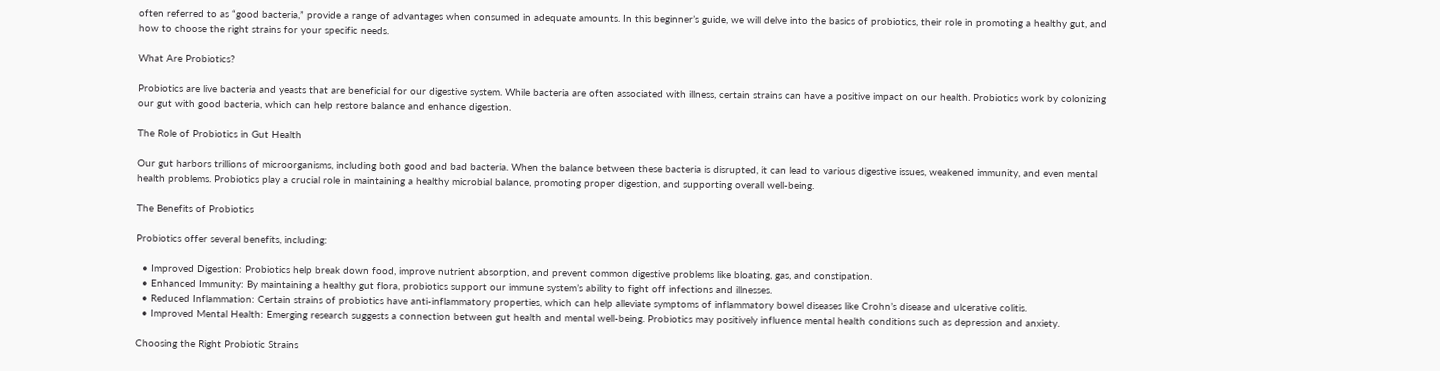often referred to as “good bacteria,” provide a range of advantages when consumed in adequate amounts. In this beginner’s guide, we will delve into the basics of probiotics, their role in promoting a healthy gut, and how to choose the right strains for your specific needs.

What Are Probiotics?

Probiotics are live bacteria and yeasts that are beneficial for our digestive system. While bacteria are often associated with illness, certain strains can have a positive impact on our health. Probiotics work by colonizing our gut with good bacteria, which can help restore balance and enhance digestion.

The Role of Probiotics in Gut Health

Our gut harbors trillions of microorganisms, including both good and bad bacteria. When the balance between these bacteria is disrupted, it can lead to various digestive issues, weakened immunity, and even mental health problems. Probiotics play a crucial role in maintaining a healthy microbial balance, promoting proper digestion, and supporting overall well-being.

The Benefits of Probiotics

Probiotics offer several benefits, including:

  • Improved Digestion: Probiotics help break down food, improve nutrient absorption, and prevent common digestive problems like bloating, gas, and constipation.
  • Enhanced Immunity: By maintaining a healthy gut flora, probiotics support our immune system’s ability to fight off infections and illnesses.
  • Reduced Inflammation: Certain strains of probiotics have anti-inflammatory properties, which can help alleviate symptoms of inflammatory bowel diseases like Crohn’s disease and ulcerative colitis.
  • Improved Mental Health: Emerging research suggests a connection between gut health and mental well-being. Probiotics may positively influence mental health conditions such as depression and anxiety.

Choosing the Right Probiotic Strains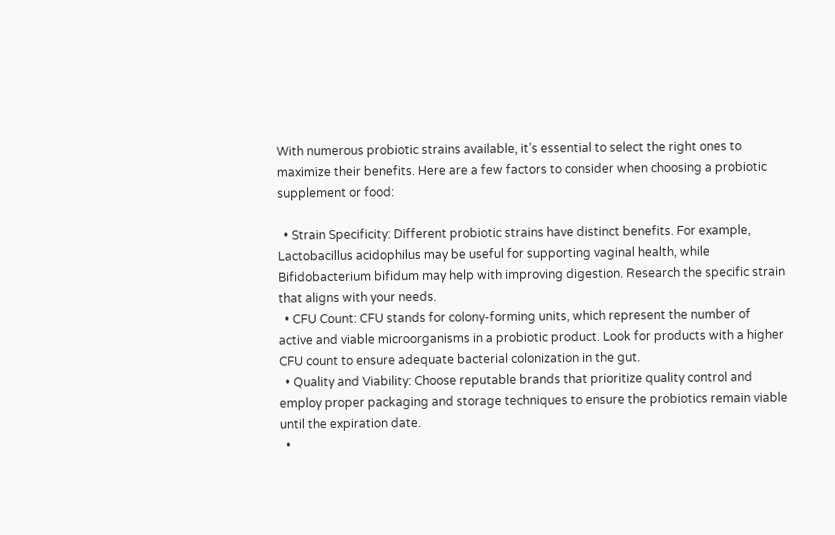With numerous probiotic strains available, it’s essential to select the right ones to maximize their benefits. Here are a few factors to consider when choosing a probiotic supplement or food:

  • Strain Specificity: Different probiotic strains have distinct benefits. For example, Lactobacillus acidophilus may be useful for supporting vaginal health, while Bifidobacterium bifidum may help with improving digestion. Research the specific strain that aligns with your needs.
  • CFU Count: CFU stands for colony-forming units, which represent the number of active and viable microorganisms in a probiotic product. Look for products with a higher CFU count to ensure adequate bacterial colonization in the gut.
  • Quality and Viability: Choose reputable brands that prioritize quality control and employ proper packaging and storage techniques to ensure the probiotics remain viable until the expiration date.
  •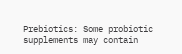Prebiotics: Some probiotic supplements may contain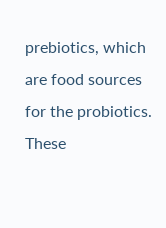prebiotics, which are food sources for the probiotics. These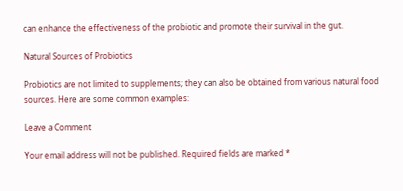can enhance the effectiveness of the probiotic and promote their survival in the gut.

Natural Sources of Probiotics

Probiotics are not limited to supplements; they can also be obtained from various natural food sources. Here are some common examples:

Leave a Comment

Your email address will not be published. Required fields are marked *